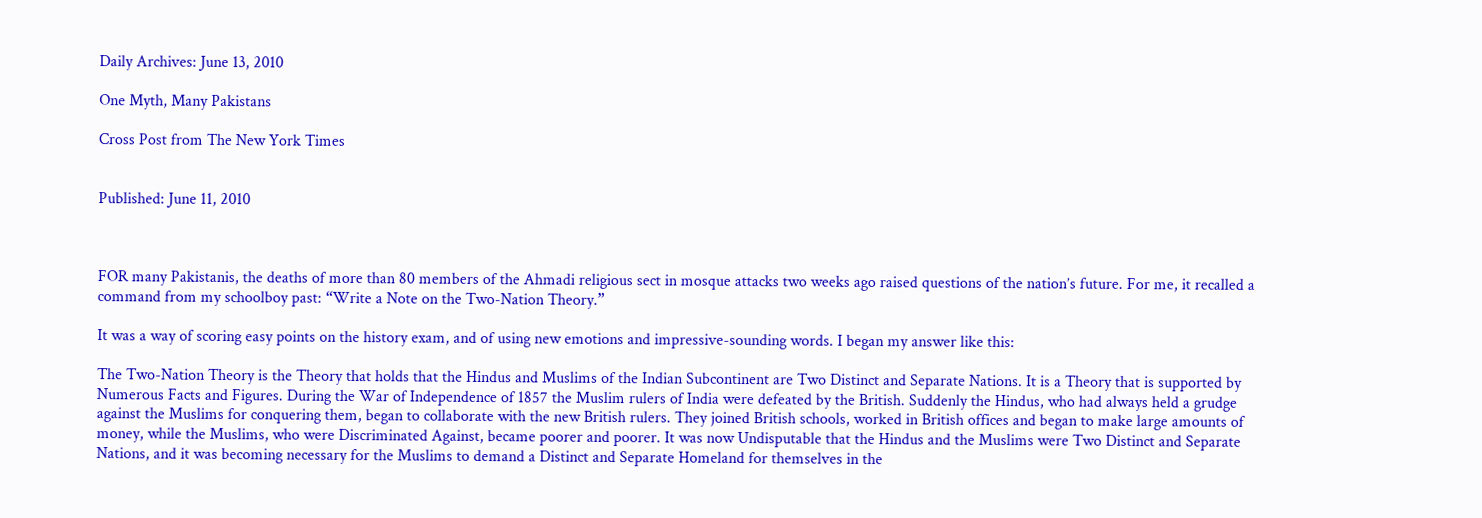Daily Archives: June 13, 2010

One Myth, Many Pakistans

Cross Post from The New York Times


Published: June 11, 2010



FOR many Pakistanis, the deaths of more than 80 members of the Ahmadi religious sect in mosque attacks two weeks ago raised questions of the nation’s future. For me, it recalled a command from my schoolboy past: “Write a Note on the Two-Nation Theory.”

It was a way of scoring easy points on the history exam, and of using new emotions and impressive-sounding words. I began my answer like this:

The Two-Nation Theory is the Theory that holds that the Hindus and Muslims of the Indian Subcontinent are Two Distinct and Separate Nations. It is a Theory that is supported by Numerous Facts and Figures. During the War of Independence of 1857 the Muslim rulers of India were defeated by the British. Suddenly the Hindus, who had always held a grudge against the Muslims for conquering them, began to collaborate with the new British rulers. They joined British schools, worked in British offices and began to make large amounts of money, while the Muslims, who were Discriminated Against, became poorer and poorer. It was now Undisputable that the Hindus and the Muslims were Two Distinct and Separate Nations, and it was becoming necessary for the Muslims to demand a Distinct and Separate Homeland for themselves in the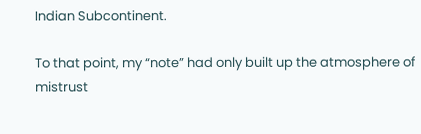Indian Subcontinent.

To that point, my “note” had only built up the atmosphere of mistrust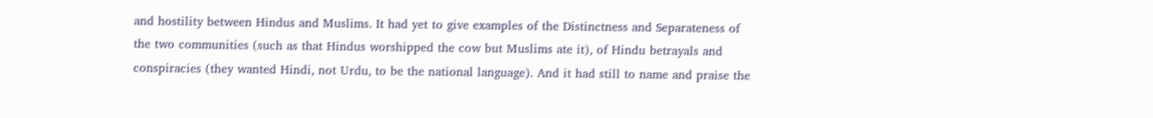and hostility between Hindus and Muslims. It had yet to give examples of the Distinctness and Separateness of the two communities (such as that Hindus worshipped the cow but Muslims ate it), of Hindu betrayals and conspiracies (they wanted Hindi, not Urdu, to be the national language). And it had still to name and praise the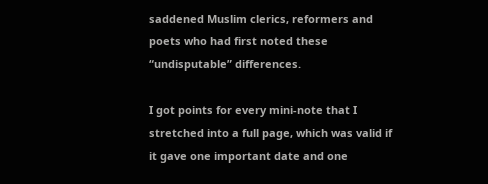saddened Muslim clerics, reformers and poets who had first noted these “undisputable” differences.

I got points for every mini-note that I stretched into a full page, which was valid if it gave one important date and one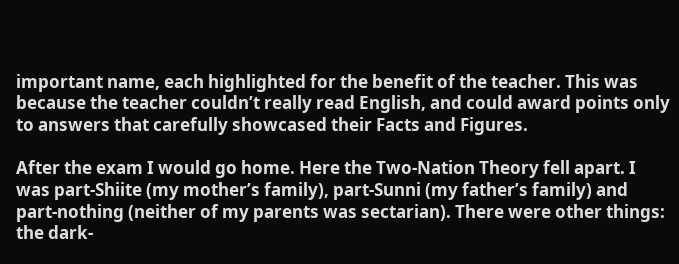important name, each highlighted for the benefit of the teacher. This was because the teacher couldn’t really read English, and could award points only to answers that carefully showcased their Facts and Figures.

After the exam I would go home. Here the Two-Nation Theory fell apart. I was part-Shiite (my mother’s family), part-Sunni (my father’s family) and part-nothing (neither of my parents was sectarian). There were other things: the dark-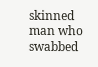skinned man who swabbed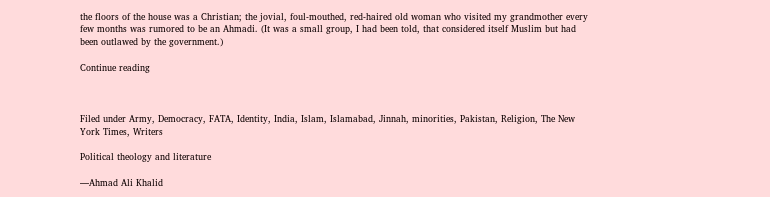the floors of the house was a Christian; the jovial, foul-mouthed, red-haired old woman who visited my grandmother every few months was rumored to be an Ahmadi. (It was a small group, I had been told, that considered itself Muslim but had been outlawed by the government.)

Continue reading



Filed under Army, Democracy, FATA, Identity, India, Islam, Islamabad, Jinnah, minorities, Pakistan, Religion, The New York Times, Writers

Political theology and literature

—Ahmad Ali Khalid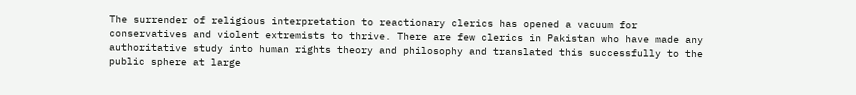The surrender of religious interpretation to reactionary clerics has opened a vacuum for conservatives and violent extremists to thrive. There are few clerics in Pakistan who have made any authoritative study into human rights theory and philosophy and translated this successfully to the public sphere at large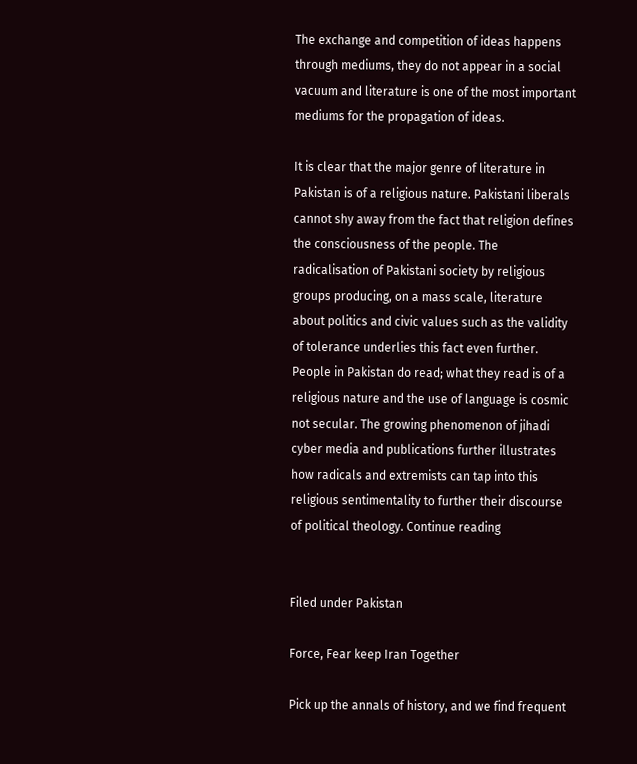The exchange and competition of ideas happens through mediums, they do not appear in a social vacuum and literature is one of the most important mediums for the propagation of ideas.

It is clear that the major genre of literature in Pakistan is of a religious nature. Pakistani liberals cannot shy away from the fact that religion defines the consciousness of the people. The radicalisation of Pakistani society by religious groups producing, on a mass scale, literature about politics and civic values such as the validity of tolerance underlies this fact even further. People in Pakistan do read; what they read is of a religious nature and the use of language is cosmic not secular. The growing phenomenon of jihadi cyber media and publications further illustrates how radicals and extremists can tap into this religious sentimentality to further their discourse of political theology. Continue reading


Filed under Pakistan

Force, Fear keep Iran Together

Pick up the annals of history, and we find frequent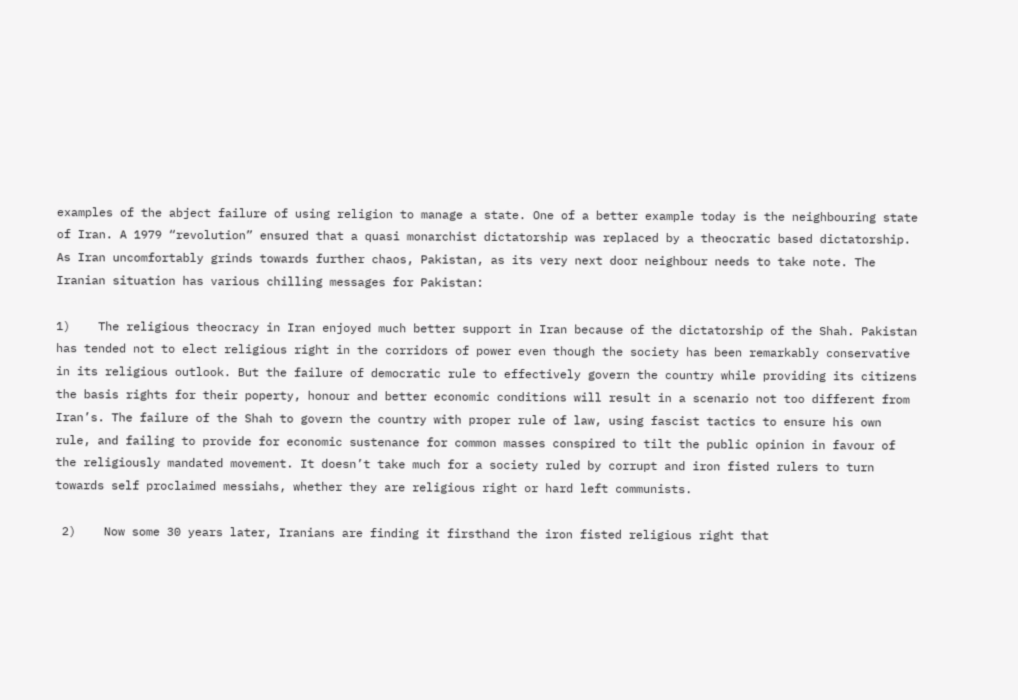examples of the abject failure of using religion to manage a state. One of a better example today is the neighbouring state of Iran. A 1979 “revolution” ensured that a quasi monarchist dictatorship was replaced by a theocratic based dictatorship. As Iran uncomfortably grinds towards further chaos, Pakistan, as its very next door neighbour needs to take note. The Iranian situation has various chilling messages for Pakistan:

1)    The religious theocracy in Iran enjoyed much better support in Iran because of the dictatorship of the Shah. Pakistan has tended not to elect religious right in the corridors of power even though the society has been remarkably conservative in its religious outlook. But the failure of democratic rule to effectively govern the country while providing its citizens the basis rights for their poperty, honour and better economic conditions will result in a scenario not too different from Iran’s. The failure of the Shah to govern the country with proper rule of law, using fascist tactics to ensure his own rule, and failing to provide for economic sustenance for common masses conspired to tilt the public opinion in favour of the religiously mandated movement. It doesn’t take much for a society ruled by corrupt and iron fisted rulers to turn towards self proclaimed messiahs, whether they are religious right or hard left communists.

 2)    Now some 30 years later, Iranians are finding it firsthand the iron fisted religious right that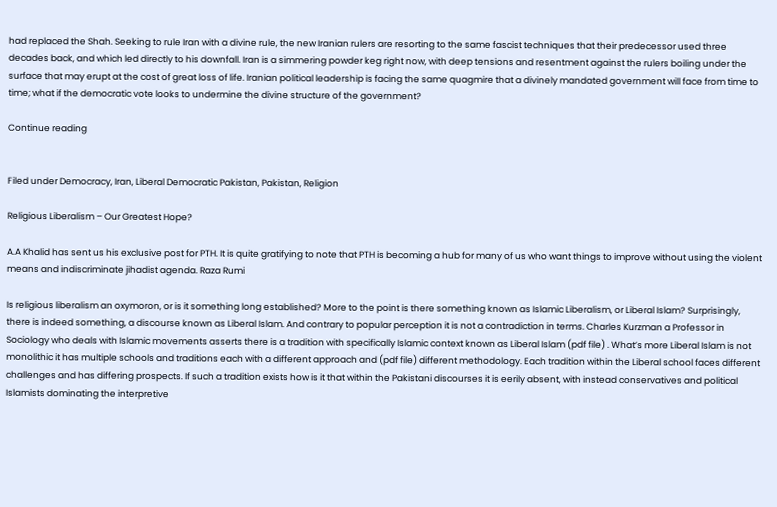had replaced the Shah. Seeking to rule Iran with a divine rule, the new Iranian rulers are resorting to the same fascist techniques that their predecessor used three decades back, and which led directly to his downfall. Iran is a simmering powder keg right now, with deep tensions and resentment against the rulers boiling under the surface that may erupt at the cost of great loss of life. Iranian political leadership is facing the same quagmire that a divinely mandated government will face from time to time; what if the democratic vote looks to undermine the divine structure of the government?

Continue reading


Filed under Democracy, Iran, Liberal Democratic Pakistan, Pakistan, Religion

Religious Liberalism – Our Greatest Hope?

A.A Khalid has sent us his exclusive post for PTH. It is quite gratifying to note that PTH is becoming a hub for many of us who want things to improve without using the violent means and indiscriminate jihadist agenda. Raza Rumi

Is religious liberalism an oxymoron, or is it something long established? More to the point is there something known as Islamic Liberalism, or Liberal Islam? Surprisingly, there is indeed something, a discourse known as Liberal Islam. And contrary to popular perception it is not a contradiction in terms. Charles Kurzman a Professor in Sociology who deals with Islamic movements asserts there is a tradition with specifically Islamic context known as Liberal Islam (pdf file) . What’s more Liberal Islam is not monolithic it has multiple schools and traditions each with a different approach and (pdf file) different methodology. Each tradition within the Liberal school faces different challenges and has differing prospects. If such a tradition exists how is it that within the Pakistani discourses it is eerily absent, with instead conservatives and political Islamists dominating the interpretive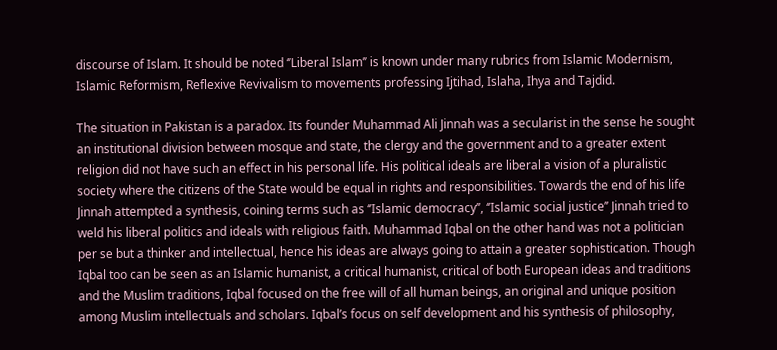discourse of Islam. It should be noted ‘’Liberal Islam’’ is known under many rubrics from Islamic Modernism, Islamic Reformism, Reflexive Revivalism to movements professing Ijtihad, Islaha, Ihya and Tajdid.

The situation in Pakistan is a paradox. Its founder Muhammad Ali Jinnah was a secularist in the sense he sought an institutional division between mosque and state, the clergy and the government and to a greater extent religion did not have such an effect in his personal life. His political ideals are liberal a vision of a pluralistic society where the citizens of the State would be equal in rights and responsibilities. Towards the end of his life Jinnah attempted a synthesis, coining terms such as ‘’Islamic democracy’’, ‘’Islamic social justice’’ Jinnah tried to weld his liberal politics and ideals with religious faith. Muhammad Iqbal on the other hand was not a politician per se but a thinker and intellectual, hence his ideas are always going to attain a greater sophistication. Though Iqbal too can be seen as an Islamic humanist, a critical humanist, critical of both European ideas and traditions and the Muslim traditions, Iqbal focused on the free will of all human beings, an original and unique position among Muslim intellectuals and scholars. Iqbal’s focus on self development and his synthesis of philosophy,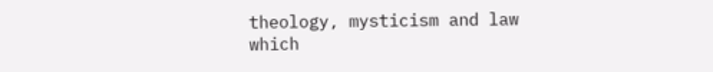theology, mysticism and law which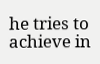he tries to achieve in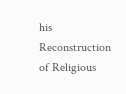his Reconstruction of Religious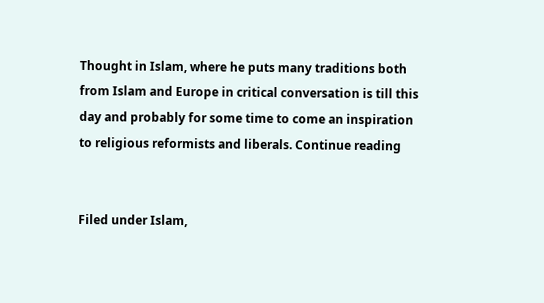Thought in Islam, where he puts many traditions both from Islam and Europe in critical conversation is till this day and probably for some time to come an inspiration to religious reformists and liberals. Continue reading


Filed under Islam,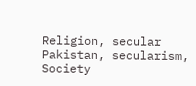Religion, secular Pakistan, secularism, Society